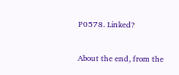P0578. Linked?


About the end, from the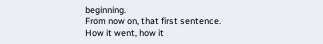beginning.
From now on, that first sentence.
How it went, how it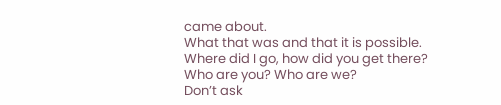came about.
What that was and that it is possible.
Where did I go, how did you get there?
Who are you? Who are we?
Don’t ask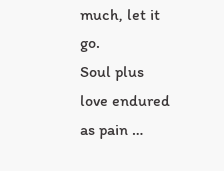much, let it go.
Soul plus love endured as pain …